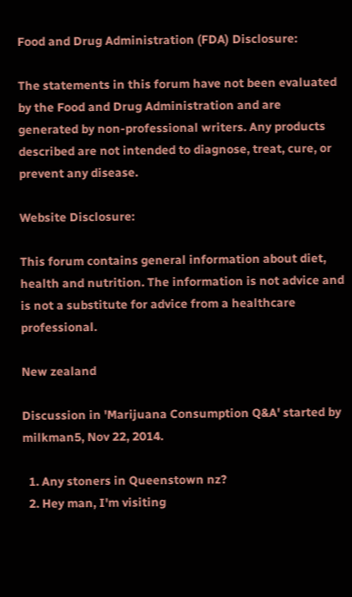Food and Drug Administration (FDA) Disclosure:

The statements in this forum have not been evaluated by the Food and Drug Administration and are generated by non-professional writers. Any products described are not intended to diagnose, treat, cure, or prevent any disease.

Website Disclosure:

This forum contains general information about diet, health and nutrition. The information is not advice and is not a substitute for advice from a healthcare professional.

New zealand

Discussion in 'Marijuana Consumption Q&A' started by milkman5, Nov 22, 2014.

  1. Any stoners in Queenstown nz?
  2. Hey man, I'm visiting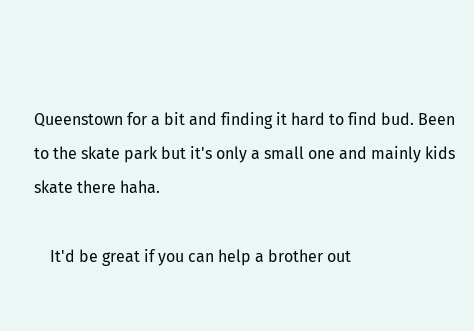Queenstown for a bit and finding it hard to find bud. Been to the skate park but it's only a small one and mainly kids skate there haha.

    It'd be great if you can help a brother out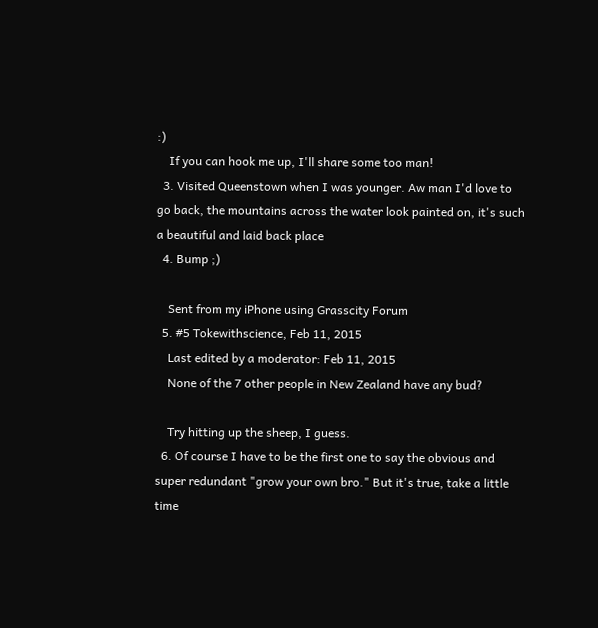:)
    If you can hook me up, I'll share some too man!
  3. Visited Queenstown when I was younger. Aw man I'd love to go back, the mountains across the water look painted on, it's such a beautiful and laid back place
  4. Bump ;)

    Sent from my iPhone using Grasscity Forum
  5. #5 Tokewithscience, Feb 11, 2015
    Last edited by a moderator: Feb 11, 2015
    None of the 7 other people in New Zealand have any bud?

    Try hitting up the sheep, I guess.
  6. Of course I have to be the first one to say the obvious and super redundant "grow your own bro." But it's true, take a little time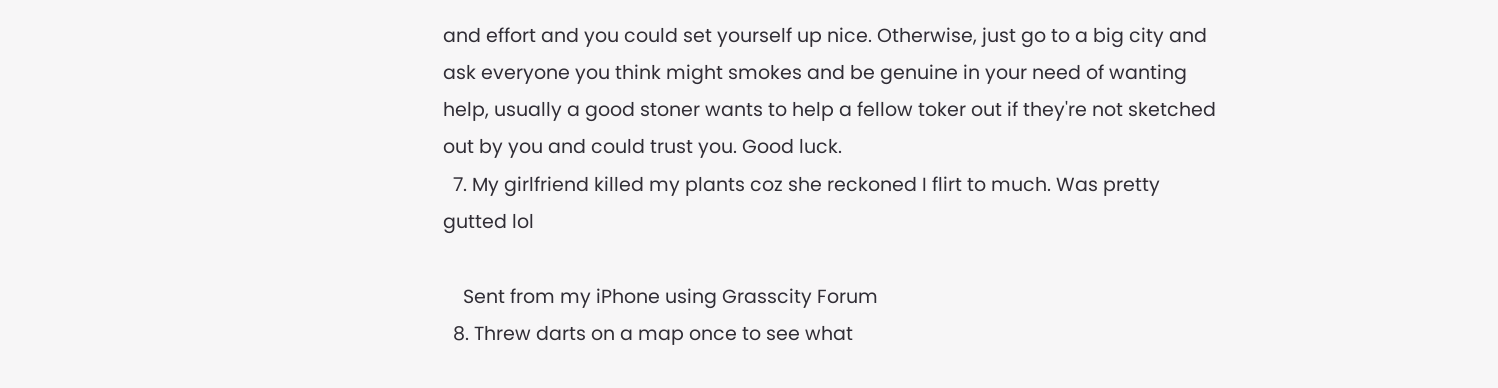and effort and you could set yourself up nice. Otherwise, just go to a big city and ask everyone you think might smokes and be genuine in your need of wanting help, usually a good stoner wants to help a fellow toker out if they're not sketched out by you and could trust you. Good luck.
  7. My girlfriend killed my plants coz she reckoned I flirt to much. Was pretty gutted lol

    Sent from my iPhone using Grasscity Forum
  8. Threw darts on a map once to see what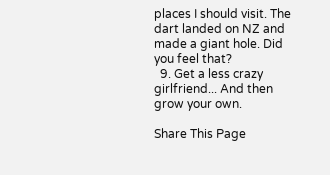places I should visit. The dart landed on NZ and made a giant hole. Did you feel that?
  9. Get a less crazy girlfriend... And then grow your own.

Share This Page